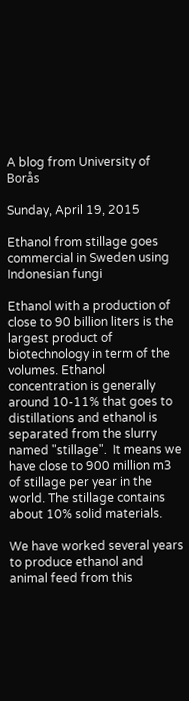A blog from University of Borås

Sunday, April 19, 2015

Ethanol from stillage goes commercial in Sweden using Indonesian fungi

Ethanol with a production of close to 90 billion liters is the largest product of biotechnology in term of the volumes. Ethanol concentration is generally around 10-11% that goes to distillations and ethanol is separated from the slurry named "stillage".  It means we have close to 900 million m3 of stillage per year in the world. The stillage contains about 10% solid materials.

We have worked several years to produce ethanol and animal feed from this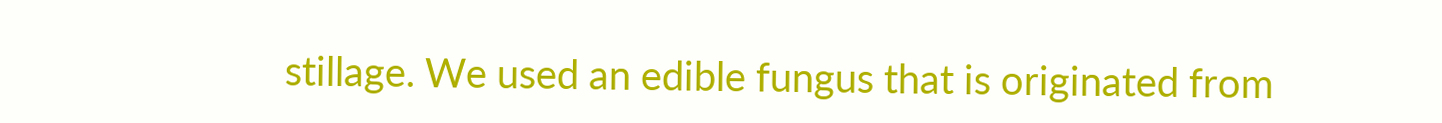stillage. We used an edible fungus that is originated from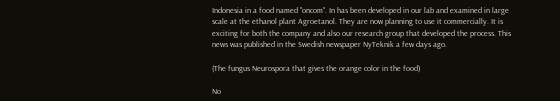Indonesia in a food named "oncom". In has been developed in our lab and examined in large scale at the ethanol plant Agroetanol. They are now planning to use it commercially. It is exciting for both the company and also our research group that developed the process. This news was published in the Swedish newspaper NyTeknik a few days ago.

(The fungus Neurospora that gives the orange color in the food)

No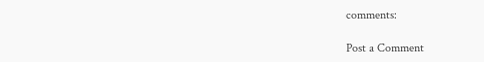comments:

Post a Comment